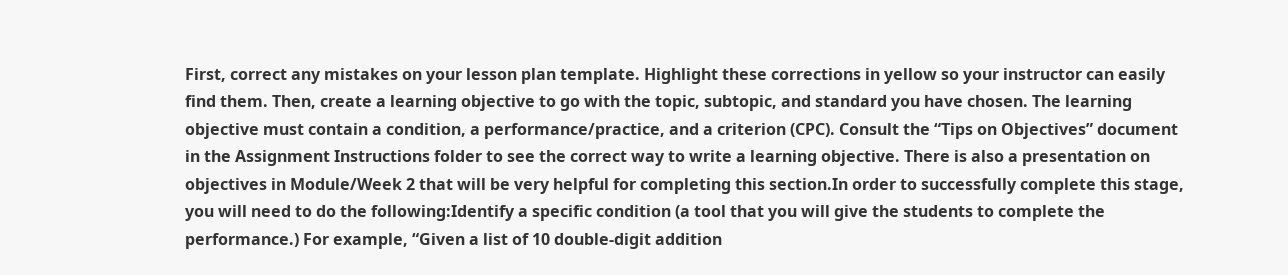First, correct any mistakes on your lesson plan template. Highlight these corrections in yellow so your instructor can easily find them. Then, create a learning objective to go with the topic, subtopic, and standard you have chosen. The learning objective must contain a condition, a performance/practice, and a criterion (CPC). Consult the “Tips on Objectives” document in the Assignment Instructions folder to see the correct way to write a learning objective. There is also a presentation on objectives in Module/Week 2 that will be very helpful for completing this section.In order to successfully complete this stage, you will need to do the following:Identify a specific condition (a tool that you will give the students to complete the performance.) For example, “Given a list of 10 double-digit addition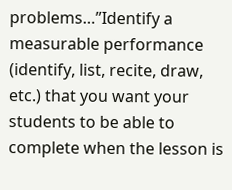problems…”Identify a measurable performance (identify, list, recite, draw, etc.) that you want your students to be able to complete when the lesson is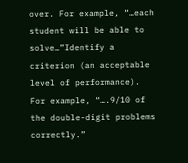over. For example, “…each student will be able to solve…”Identify a criterion (an acceptable level of performance). For example, “….9/10 of the double-digit problems correctly.”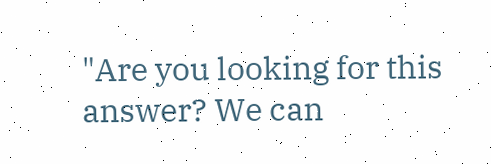"Are you looking for this answer? We can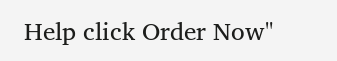Help click Order Now"